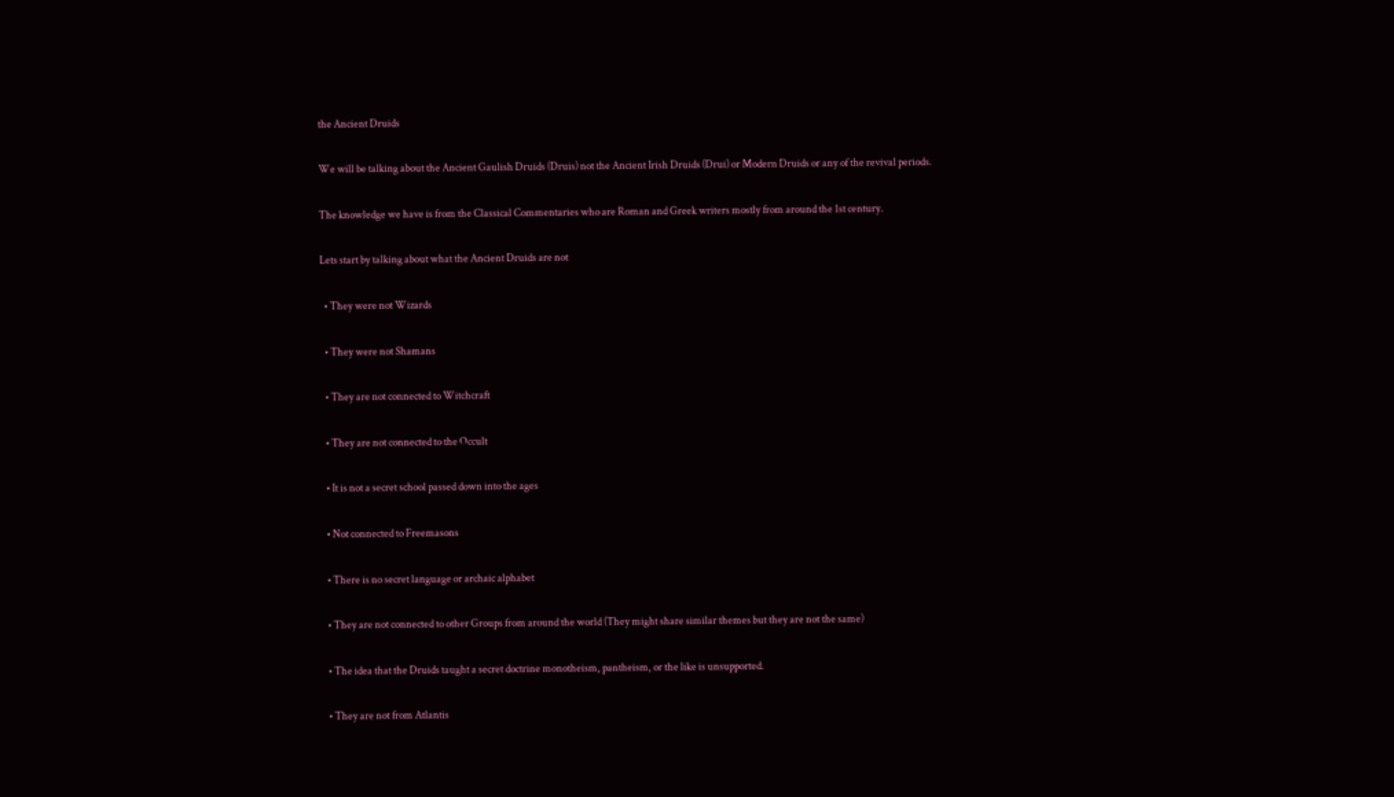the Ancient Druids

We will be talking about the Ancient Gaulish Druids (Druis) not the Ancient Irish Druids (Drui) or Modern Druids or any of the revival periods.

The knowledge we have is from the Classical Commentaries who are Roman and Greek writers mostly from around the 1st century.

Lets start by talking about what the Ancient Druids are not

  • They were not Wizards

  • They were not Shamans

  • They are not connected to Witchcraft

  • They are not connected to the Occult

  • It is not a secret school passed down into the ages

  • Not connected to Freemasons

  • There is no secret language or archaic alphabet

  • They are not connected to other Groups from around the world (They might share similar themes but they are not the same)

  • The idea that the Druids taught a secret doctrine monotheism, pantheism, or the like is unsupported.

  • They are not from Atlantis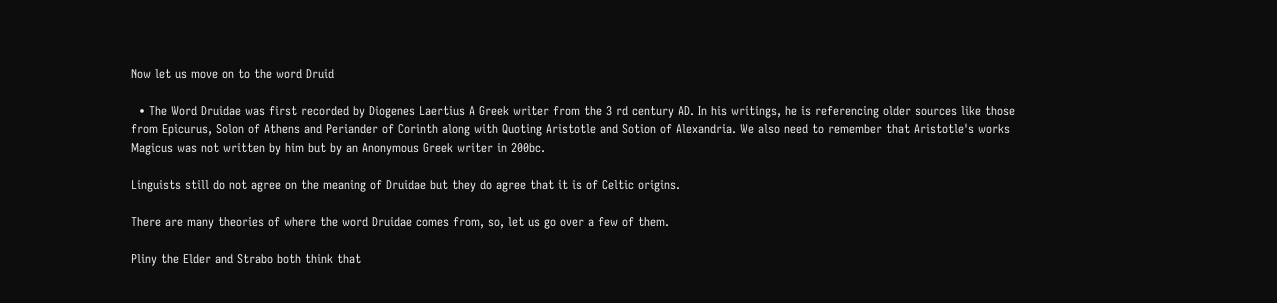Now let us move on to the word Druid

  • The Word Druidae was first recorded by Diogenes Laertius A Greek writer from the 3 rd century AD. In his writings, he is referencing older sources like those from Epicurus, Solon of Athens and Periander of Corinth along with Quoting Aristotle and Sotion of Alexandria. We also need to remember that Aristotle's works Magicus was not written by him but by an Anonymous Greek writer in 200bc.

Linguists still do not agree on the meaning of Druidae but they do agree that it is of Celtic origins.

There are many theories of where the word Druidae comes from, so, let us go over a few of them.

Pliny the Elder and Strabo both think that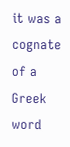it was a cognate of a Greek word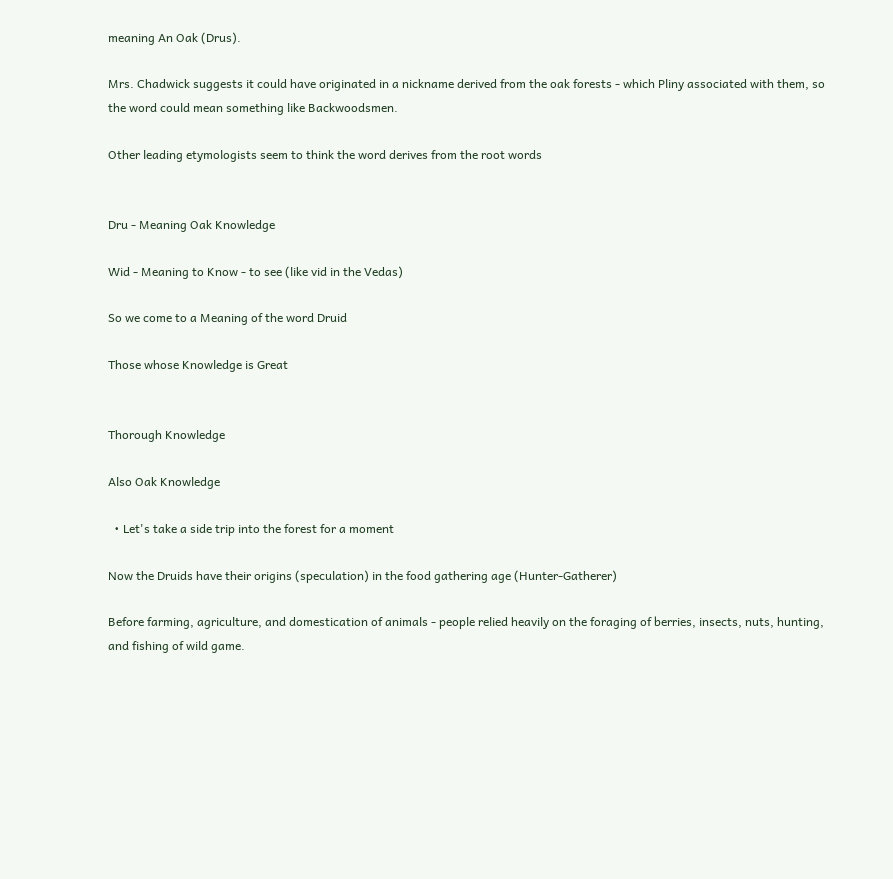meaning An Oak (Drus).

Mrs. Chadwick suggests it could have originated in a nickname derived from the oak forests - which Pliny associated with them, so the word could mean something like Backwoodsmen.

Other leading etymologists seem to think the word derives from the root words


Dru - Meaning Oak Knowledge

Wid - Meaning to Know - to see (like vid in the Vedas)

So we come to a Meaning of the word Druid

Those whose Knowledge is Great


Thorough Knowledge

Also Oak Knowledge

  • Let's take a side trip into the forest for a moment

Now the Druids have their origins (speculation) in the food gathering age (Hunter-Gatherer)

Before farming, agriculture, and domestication of animals - people relied heavily on the foraging of berries, insects, nuts, hunting, and fishing of wild game.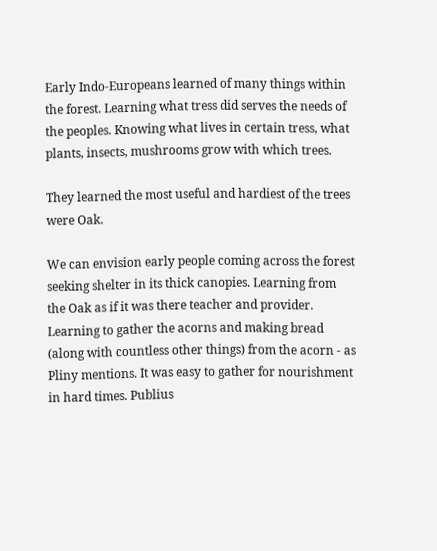Early Indo-Europeans learned of many things within the forest. Learning what tress did serves the needs of the peoples. Knowing what lives in certain tress, what plants, insects, mushrooms grow with which trees.

They learned the most useful and hardiest of the trees were Oak.

We can envision early people coming across the forest seeking shelter in its thick canopies. Learning from the Oak as if it was there teacher and provider. Learning to gather the acorns and making bread (along with countless other things) from the acorn - as Pliny mentions. It was easy to gather for nourishment in hard times. Publius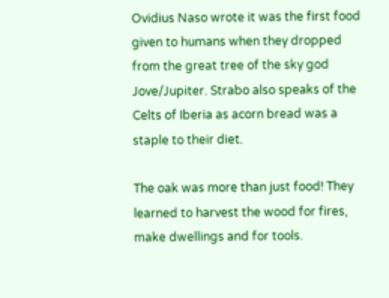Ovidius Naso wrote it was the first food given to humans when they dropped from the great tree of the sky god Jove/Jupiter. Strabo also speaks of the Celts of Iberia as acorn bread was a staple to their diet.

The oak was more than just food! They learned to harvest the wood for fires, make dwellings and for tools.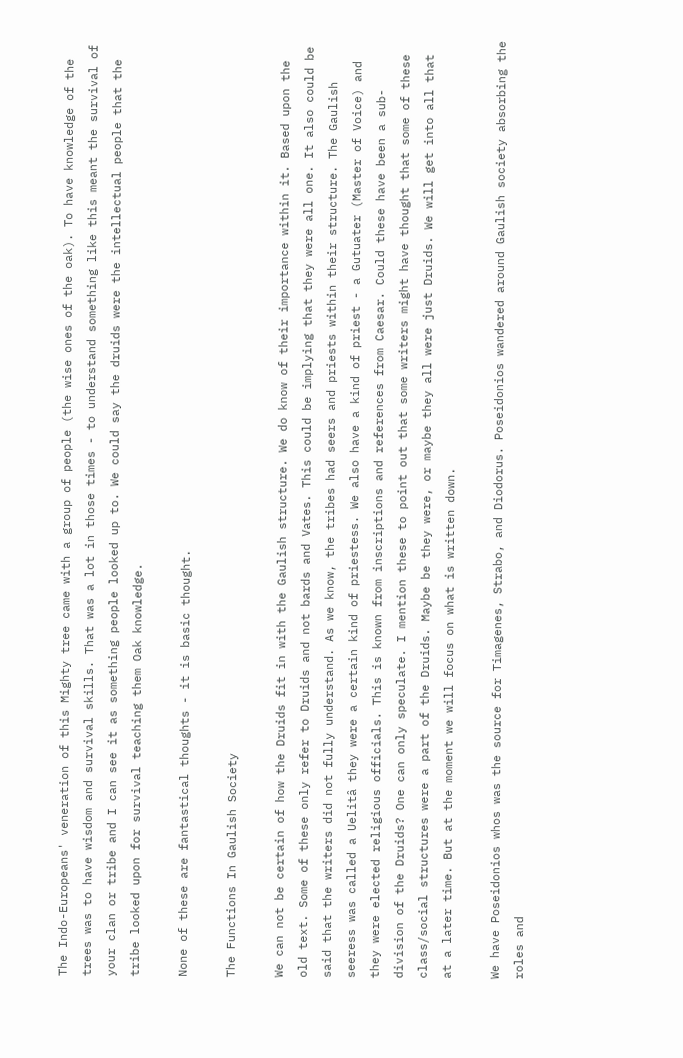The Indo-Europeans' veneration of this Mighty tree came with a group of people (the wise ones of the oak). To have knowledge of the trees was to have wisdom and survival skills. That was a lot in those times - to understand something like this meant the survival of your clan or tribe and I can see it as something people looked up to. We could say the druids were the intellectual people that the tribe looked upon for survival teaching them Oak knowledge.

None of these are fantastical thoughts - it is basic thought.

The Functions In Gaulish Society

We can not be certain of how the Druids fit in with the Gaulish structure. We do know of their importance within it. Based upon the old text. Some of these only refer to Druids and not bards and Vates. This could be implying that they were all one. It also could be said that the writers did not fully understand. As we know, the tribes had seers and priests within their structure. The Gaulish seeress was called a Uelitâ they were a certain kind of priestess. We also have a kind of priest - a Gutuater (Master of Voice) and they were elected religious officials. This is known from inscriptions and references from Caesar. Could these have been a sub-division of the Druids? One can only speculate. I mention these to point out that some writers might have thought that some of these class/social structures were a part of the Druids. Maybe be they were, or maybe they all were just Druids. We will get into all that at a later time. But at the moment we will focus on what is written down.

We have Poseidonios whos was the source for Timagenes, Strabo, and Diodorus. Poseidonios wandered around Gaulish society absorbing the roles and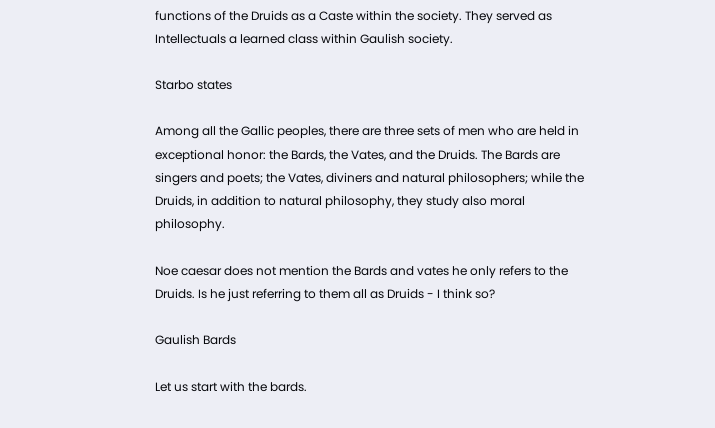functions of the Druids as a Caste within the society. They served as Intellectuals a learned class within Gaulish society.

Starbo states

Among all the Gallic peoples, there are three sets of men who are held in exceptional honor: the Bards, the Vates, and the Druids. The Bards are singers and poets; the Vates, diviners and natural philosophers; while the Druids, in addition to natural philosophy, they study also moral philosophy.

Noe caesar does not mention the Bards and vates he only refers to the Druids. Is he just referring to them all as Druids - I think so?

Gaulish Bards

Let us start with the bards.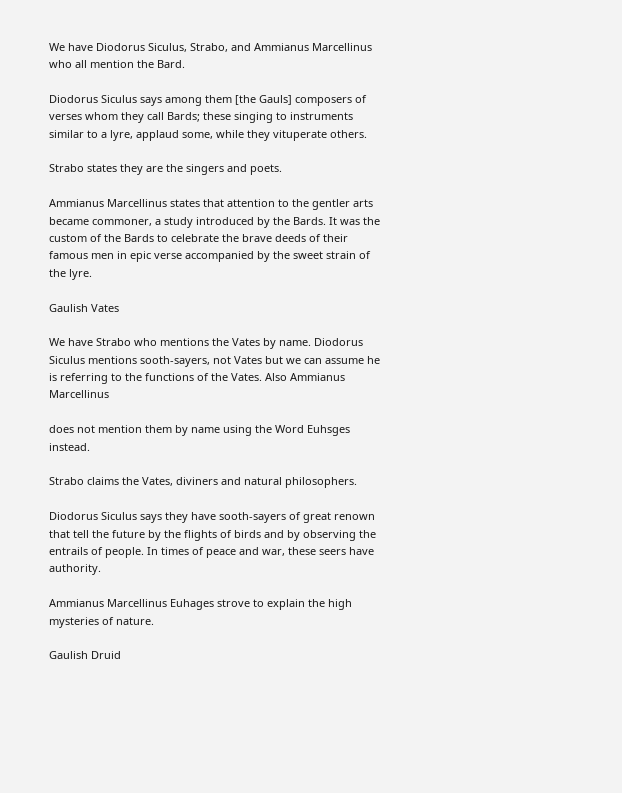We have Diodorus Siculus, Strabo, and Ammianus Marcellinus who all mention the Bard.

Diodorus Siculus says among them [the Gauls] composers of verses whom they call Bards; these singing to instruments similar to a lyre, applaud some, while they vituperate others.

Strabo states they are the singers and poets.

Ammianus Marcellinus states that attention to the gentler arts became commoner, a study introduced by the Bards. It was the custom of the Bards to celebrate the brave deeds of their famous men in epic verse accompanied by the sweet strain of the lyre.

Gaulish Vates

We have Strabo who mentions the Vates by name. Diodorus Siculus mentions sooth-sayers, not Vates but we can assume he is referring to the functions of the Vates. Also Ammianus Marcellinus

does not mention them by name using the Word Euhsges instead.

Strabo claims the Vates, diviners and natural philosophers.

Diodorus Siculus says they have sooth-sayers of great renown that tell the future by the flights of birds and by observing the entrails of people. In times of peace and war, these seers have authority.

Ammianus Marcellinus Euhages strove to explain the high mysteries of nature.

Gaulish Druid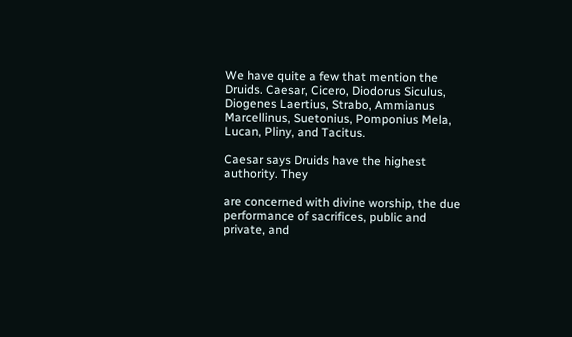We have quite a few that mention the Druids. Caesar, Cicero, Diodorus Siculus, Diogenes Laertius, Strabo, Ammianus Marcellinus, Suetonius, Pomponius Mela, Lucan, Pliny, and Tacitus.

Caesar says Druids have the highest authority. They

are concerned with divine worship, the due performance of sacrifices, public and private, and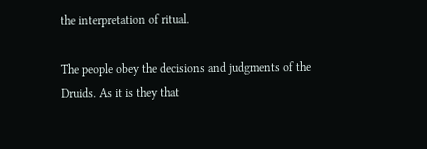the interpretation of ritual.

The people obey the decisions and judgments of the Druids. As it is they that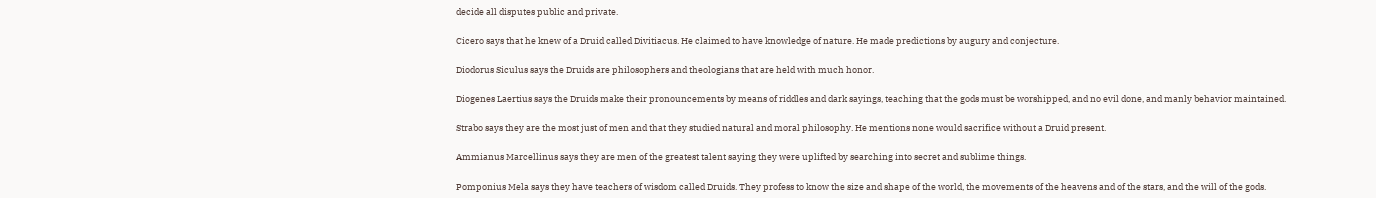decide all disputes public and private.

Cicero says that he knew of a Druid called Divitiacus. He claimed to have knowledge of nature. He made predictions by augury and conjecture.

Diodorus Siculus says the Druids are philosophers and theologians that are held with much honor.

Diogenes Laertius says the Druids make their pronouncements by means of riddles and dark sayings, teaching that the gods must be worshipped, and no evil done, and manly behavior maintained.

Strabo says they are the most just of men and that they studied natural and moral philosophy. He mentions none would sacrifice without a Druid present.

Ammianus Marcellinus says they are men of the greatest talent saying they were uplifted by searching into secret and sublime things.

Pomponius Mela says they have teachers of wisdom called Druids. They profess to know the size and shape of the world, the movements of the heavens and of the stars, and the will of the gods.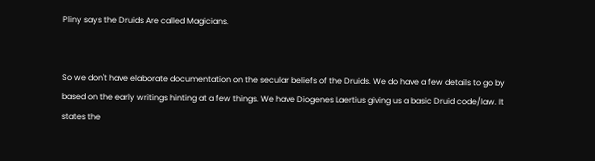Pliny says the Druids Are called Magicians.


So we don't have elaborate documentation on the secular beliefs of the Druids. We do have a few details to go by based on the early writings hinting at a few things. We have Diogenes Laertius giving us a basic Druid code/law. It states the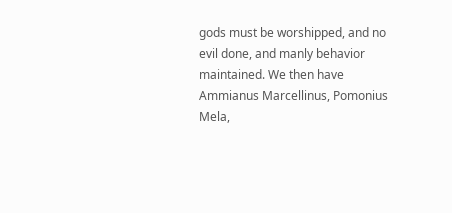gods must be worshipped, and no evil done, and manly behavior maintained. We then have Ammianus Marcellinus, Pomonius Mela,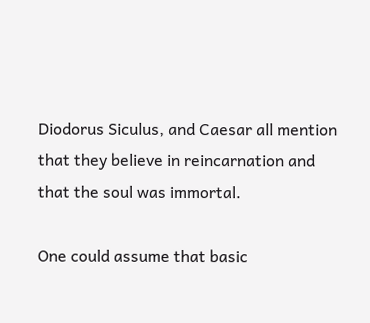Diodorus Siculus, and Caesar all mention that they believe in reincarnation and that the soul was immortal.

One could assume that basic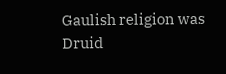Gaulish religion was Druid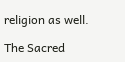religion as well.

The Sacred